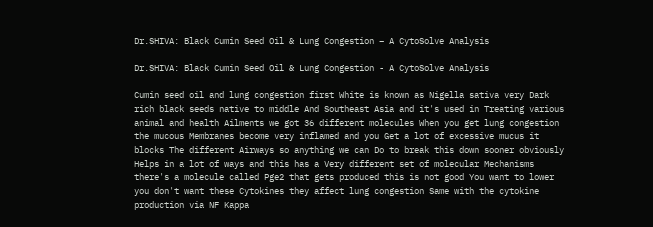Dr.SHIVA: Black Cumin Seed Oil & Lung Congestion – A CytoSolve Analysis

Dr.SHIVA: Black Cumin Seed Oil & Lung Congestion - A CytoSolve Analysis

Cumin seed oil and lung congestion first White is known as Nigella sativa very Dark rich black seeds native to middle And Southeast Asia and it's used in Treating various animal and health Ailments we got 36 different molecules When you get lung congestion the mucous Membranes become very inflamed and you Get a lot of excessive mucus it blocks The different Airways so anything we can Do to break this down sooner obviously Helps in a lot of ways and this has a Very different set of molecular Mechanisms there's a molecule called Pge2 that gets produced this is not good You want to lower you don't want these Cytokines they affect lung congestion Same with the cytokine production via NF Kappa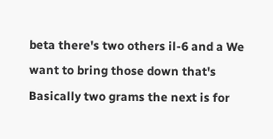beta there's two others il-6 and a We want to bring those down that's Basically two grams the next is for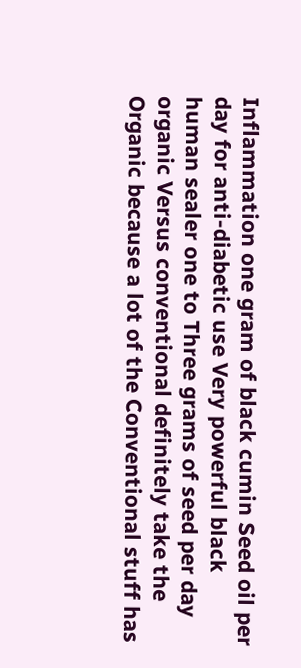Inflammation one gram of black cumin Seed oil per day for anti-diabetic use Very powerful black human sealer one to Three grams of seed per day organic Versus conventional definitely take the Organic because a lot of the Conventional stuff has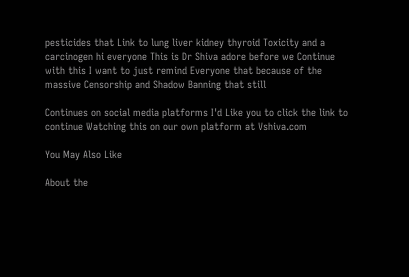pesticides that Link to lung liver kidney thyroid Toxicity and a carcinogen hi everyone This is Dr Shiva adore before we Continue with this I want to just remind Everyone that because of the massive Censorship and Shadow Banning that still

Continues on social media platforms I'd Like you to click the link to continue Watching this on our own platform at Vshiva.com

You May Also Like

About the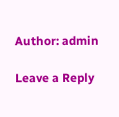Author: admin

Leave a Reply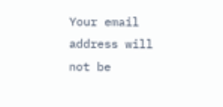Your email address will not be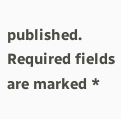published. Required fields are marked *